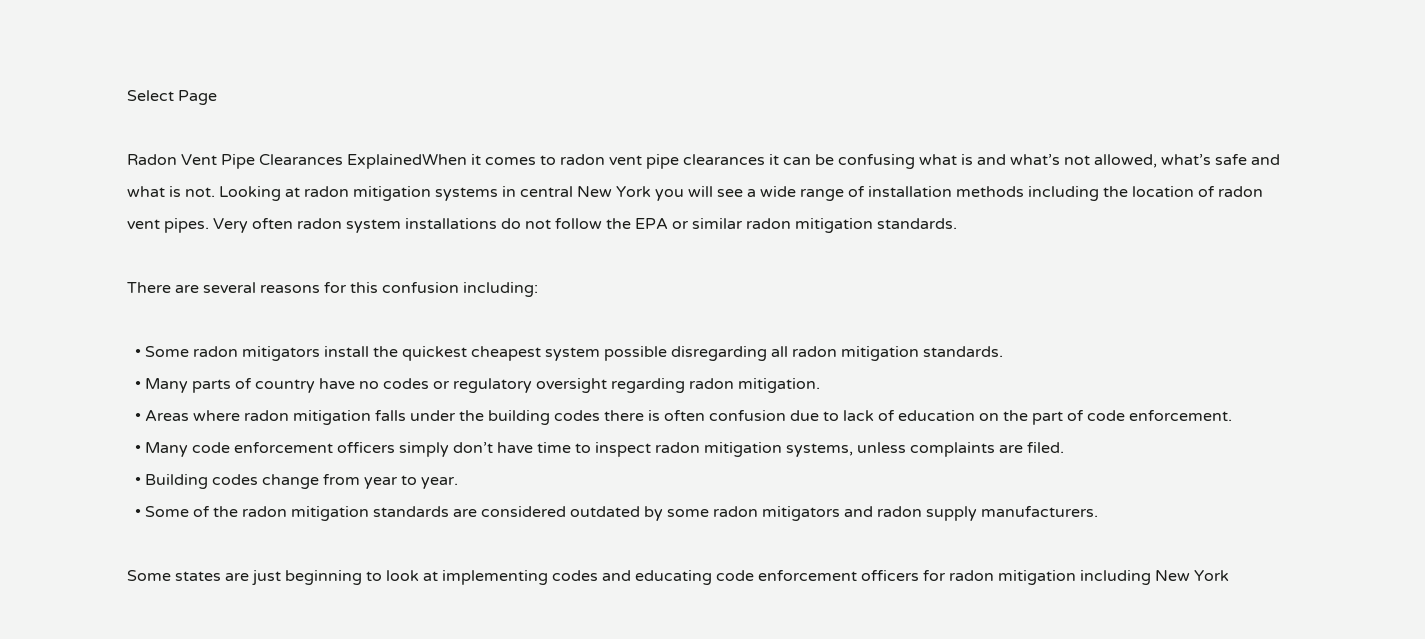Select Page

Radon Vent Pipe Clearances ExplainedWhen it comes to radon vent pipe clearances it can be confusing what is and what’s not allowed, what’s safe and what is not. Looking at radon mitigation systems in central New York you will see a wide range of installation methods including the location of radon vent pipes. Very often radon system installations do not follow the EPA or similar radon mitigation standards.

There are several reasons for this confusion including:

  • Some radon mitigators install the quickest cheapest system possible disregarding all radon mitigation standards.
  • Many parts of country have no codes or regulatory oversight regarding radon mitigation.
  • Areas where radon mitigation falls under the building codes there is often confusion due to lack of education on the part of code enforcement.
  • Many code enforcement officers simply don’t have time to inspect radon mitigation systems, unless complaints are filed.
  • Building codes change from year to year.
  • Some of the radon mitigation standards are considered outdated by some radon mitigators and radon supply manufacturers.

Some states are just beginning to look at implementing codes and educating code enforcement officers for radon mitigation including New York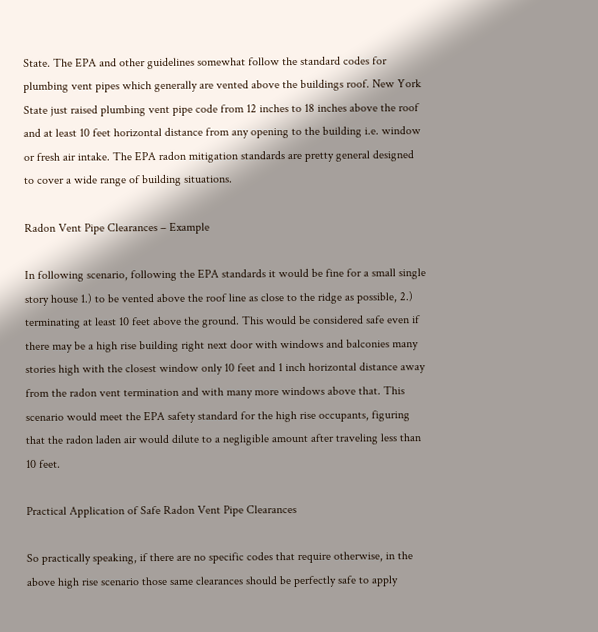State. The EPA and other guidelines somewhat follow the standard codes for plumbing vent pipes which generally are vented above the buildings roof. New York State just raised plumbing vent pipe code from 12 inches to 18 inches above the roof and at least 10 feet horizontal distance from any opening to the building i.e. window or fresh air intake. The EPA radon mitigation standards are pretty general designed to cover a wide range of building situations.

Radon Vent Pipe Clearances – Example

In following scenario, following the EPA standards it would be fine for a small single story house 1.) to be vented above the roof line as close to the ridge as possible, 2.) terminating at least 10 feet above the ground. This would be considered safe even if there may be a high rise building right next door with windows and balconies many stories high with the closest window only 10 feet and 1 inch horizontal distance away from the radon vent termination and with many more windows above that. This scenario would meet the EPA safety standard for the high rise occupants, figuring that the radon laden air would dilute to a negligible amount after traveling less than 10 feet.

Practical Application of Safe Radon Vent Pipe Clearances

So practically speaking, if there are no specific codes that require otherwise, in the above high rise scenario those same clearances should be perfectly safe to apply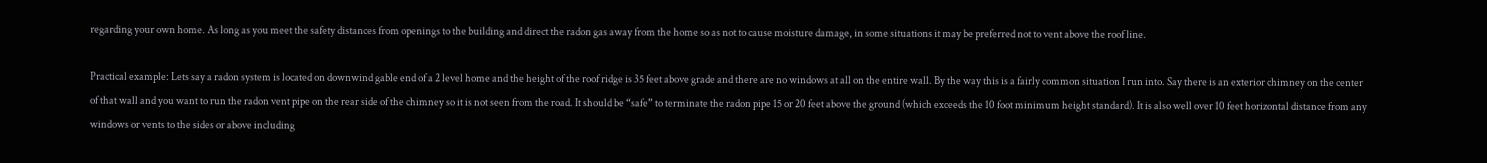regarding your own home. As long as you meet the safety distances from openings to the building and direct the radon gas away from the home so as not to cause moisture damage, in some situations it may be preferred not to vent above the roof line.

Practical example: Lets say a radon system is located on downwind gable end of a 2 level home and the height of the roof ridge is 35 feet above grade and there are no windows at all on the entire wall. By the way this is a fairly common situation I run into. Say there is an exterior chimney on the center of that wall and you want to run the radon vent pipe on the rear side of the chimney so it is not seen from the road. It should be “safe” to terminate the radon pipe 15 or 20 feet above the ground (which exceeds the 10 foot minimum height standard). It is also well over 10 feet horizontal distance from any windows or vents to the sides or above including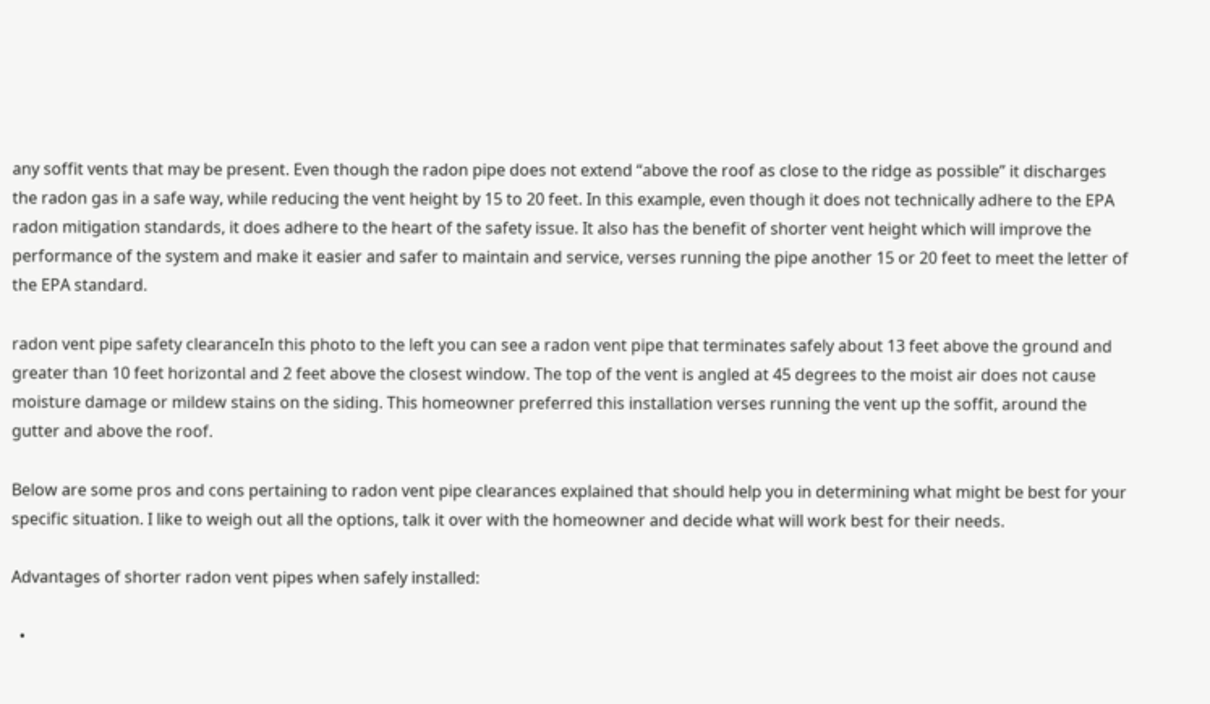any soffit vents that may be present. Even though the radon pipe does not extend “above the roof as close to the ridge as possible” it discharges the radon gas in a safe way, while reducing the vent height by 15 to 20 feet. In this example, even though it does not technically adhere to the EPA radon mitigation standards, it does adhere to the heart of the safety issue. It also has the benefit of shorter vent height which will improve the performance of the system and make it easier and safer to maintain and service, verses running the pipe another 15 or 20 feet to meet the letter of the EPA standard.

radon vent pipe safety clearanceIn this photo to the left you can see a radon vent pipe that terminates safely about 13 feet above the ground and greater than 10 feet horizontal and 2 feet above the closest window. The top of the vent is angled at 45 degrees to the moist air does not cause moisture damage or mildew stains on the siding. This homeowner preferred this installation verses running the vent up the soffit, around the gutter and above the roof.

Below are some pros and cons pertaining to radon vent pipe clearances explained that should help you in determining what might be best for your specific situation. I like to weigh out all the options, talk it over with the homeowner and decide what will work best for their needs.

Advantages of shorter radon vent pipes when safely installed:

  •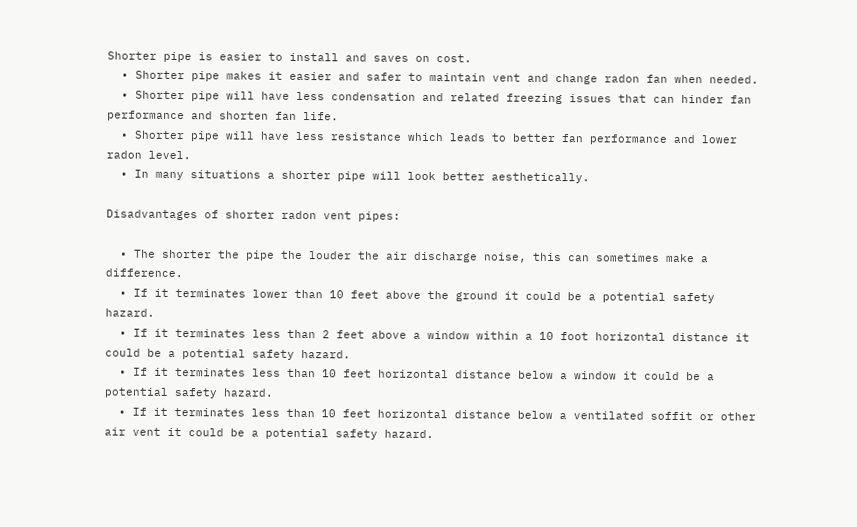Shorter pipe is easier to install and saves on cost.
  • Shorter pipe makes it easier and safer to maintain vent and change radon fan when needed.
  • Shorter pipe will have less condensation and related freezing issues that can hinder fan performance and shorten fan life.
  • Shorter pipe will have less resistance which leads to better fan performance and lower radon level.
  • In many situations a shorter pipe will look better aesthetically.

Disadvantages of shorter radon vent pipes:

  • The shorter the pipe the louder the air discharge noise, this can sometimes make a difference.
  • If it terminates lower than 10 feet above the ground it could be a potential safety hazard.
  • If it terminates less than 2 feet above a window within a 10 foot horizontal distance it could be a potential safety hazard.
  • If it terminates less than 10 feet horizontal distance below a window it could be a potential safety hazard.
  • If it terminates less than 10 feet horizontal distance below a ventilated soffit or other air vent it could be a potential safety hazard.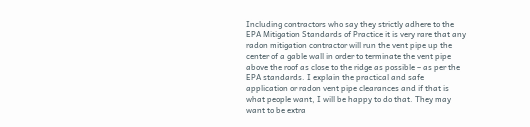Including contractors who say they strictly adhere to the EPA Mitigation Standards of Practice it is very rare that any radon mitigation contractor will run the vent pipe up the center of a gable wall in order to terminate the vent pipe above the roof as close to the ridge as possible – as per the EPA standards. I explain the practical and safe application or radon vent pipe clearances and if that is what people want, I will be happy to do that. They may want to be extra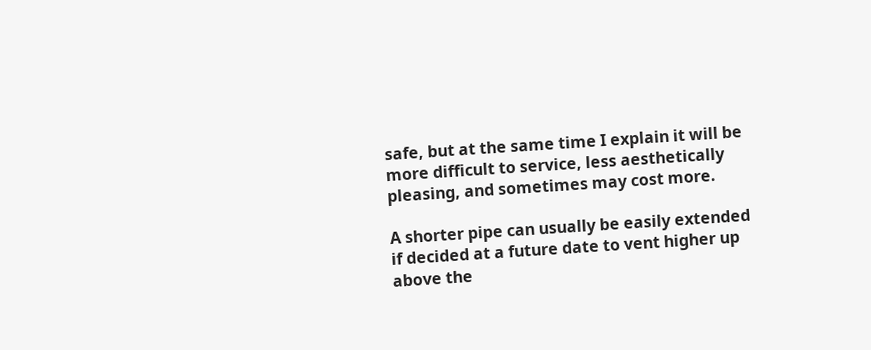safe, but at the same time I explain it will be more difficult to service, less aesthetically pleasing, and sometimes may cost more.

A shorter pipe can usually be easily extended if decided at a future date to vent higher up above the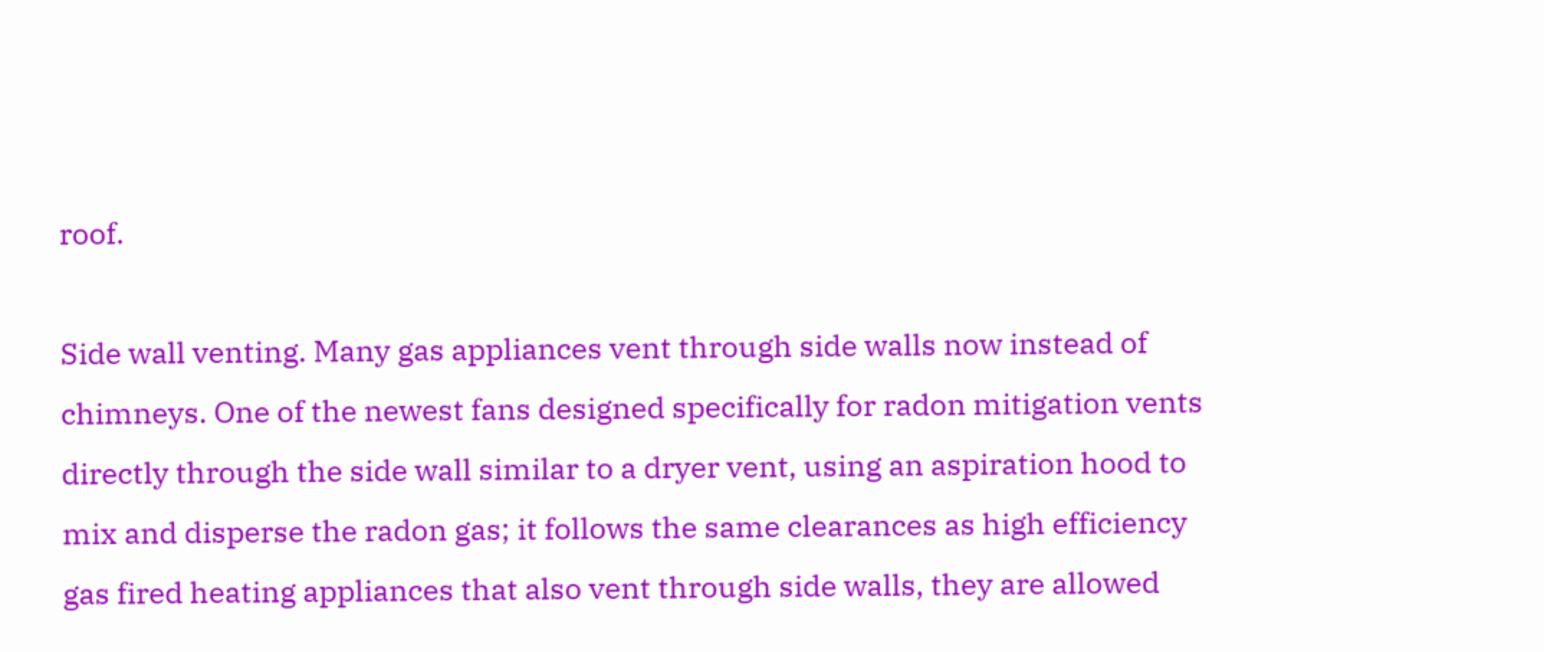roof.

Side wall venting. Many gas appliances vent through side walls now instead of chimneys. One of the newest fans designed specifically for radon mitigation vents directly through the side wall similar to a dryer vent, using an aspiration hood to mix and disperse the radon gas; it follows the same clearances as high efficiency gas fired heating appliances that also vent through side walls, they are allowed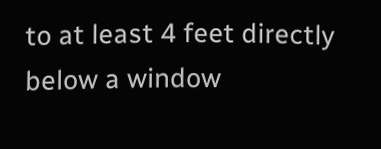to at least 4 feet directly below a window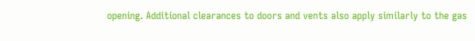opening. Additional clearances to doors and vents also apply similarly to the gas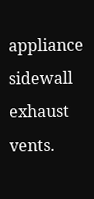appliance sidewall exhaust vents.